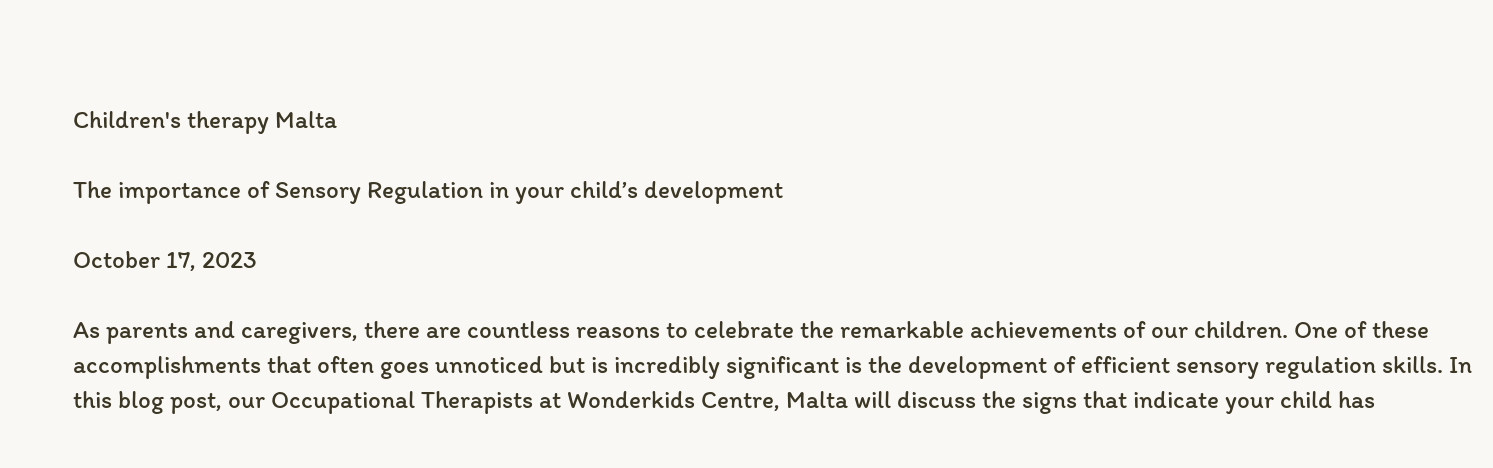Children's therapy Malta

The importance of Sensory Regulation in your child’s development

October 17, 2023

As parents and caregivers, there are countless reasons to celebrate the remarkable achievements of our children. One of these accomplishments that often goes unnoticed but is incredibly significant is the development of efficient sensory regulation skills. In this blog post, our Occupational Therapists at Wonderkids Centre, Malta will discuss the signs that indicate your child has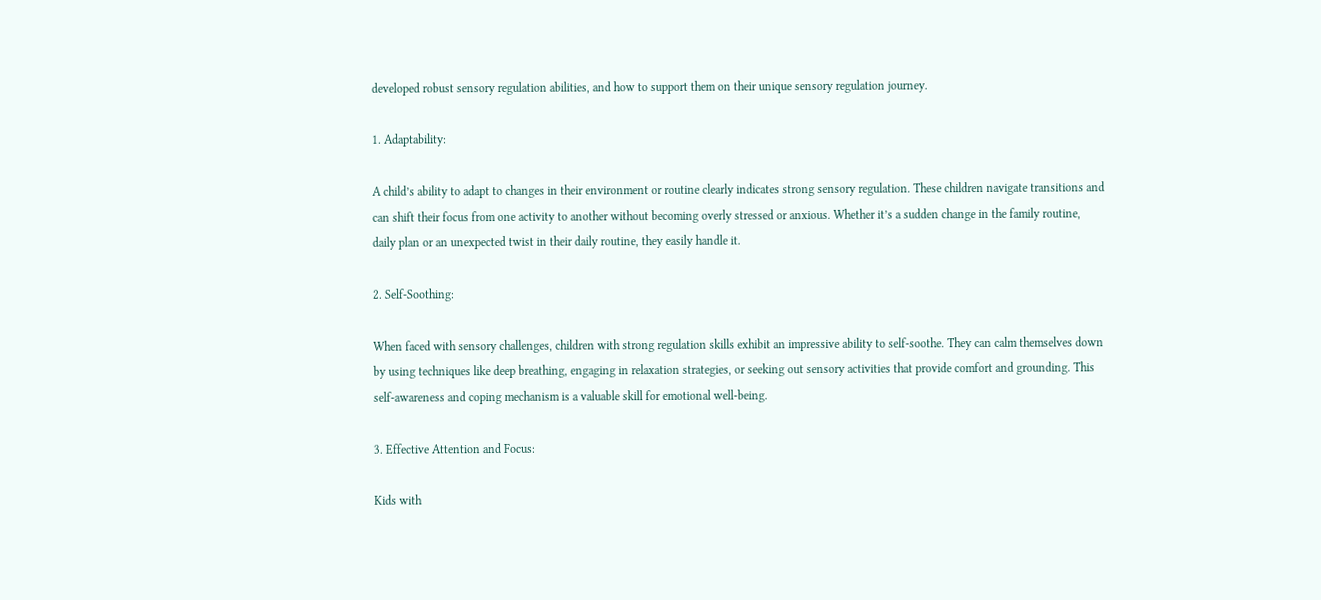developed robust sensory regulation abilities, and how to support them on their unique sensory regulation journey.

1. Adaptability:

A child’s ability to adapt to changes in their environment or routine clearly indicates strong sensory regulation. These children navigate transitions and can shift their focus from one activity to another without becoming overly stressed or anxious. Whether it’s a sudden change in the family routine, daily plan or an unexpected twist in their daily routine, they easily handle it.

2. Self-Soothing:

When faced with sensory challenges, children with strong regulation skills exhibit an impressive ability to self-soothe. They can calm themselves down by using techniques like deep breathing, engaging in relaxation strategies, or seeking out sensory activities that provide comfort and grounding. This self-awareness and coping mechanism is a valuable skill for emotional well-being.

3. Effective Attention and Focus:

Kids with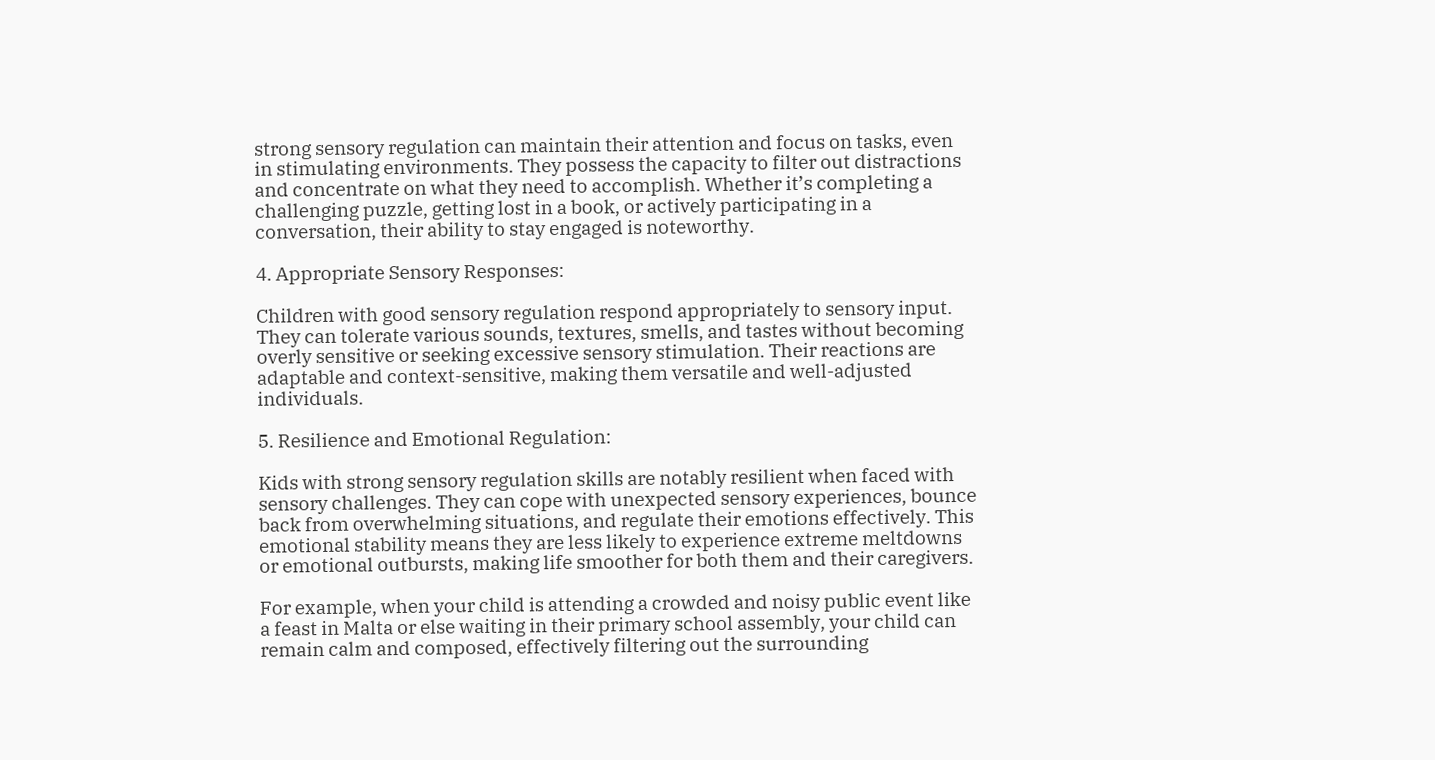strong sensory regulation can maintain their attention and focus on tasks, even in stimulating environments. They possess the capacity to filter out distractions and concentrate on what they need to accomplish. Whether it’s completing a challenging puzzle, getting lost in a book, or actively participating in a conversation, their ability to stay engaged is noteworthy.

4. Appropriate Sensory Responses:

Children with good sensory regulation respond appropriately to sensory input. They can tolerate various sounds, textures, smells, and tastes without becoming overly sensitive or seeking excessive sensory stimulation. Their reactions are adaptable and context-sensitive, making them versatile and well-adjusted individuals.

5. Resilience and Emotional Regulation:

Kids with strong sensory regulation skills are notably resilient when faced with sensory challenges. They can cope with unexpected sensory experiences, bounce back from overwhelming situations, and regulate their emotions effectively. This emotional stability means they are less likely to experience extreme meltdowns or emotional outbursts, making life smoother for both them and their caregivers.

For example, when your child is attending a crowded and noisy public event like a feast in Malta or else waiting in their primary school assembly, your child can remain calm and composed, effectively filtering out the surrounding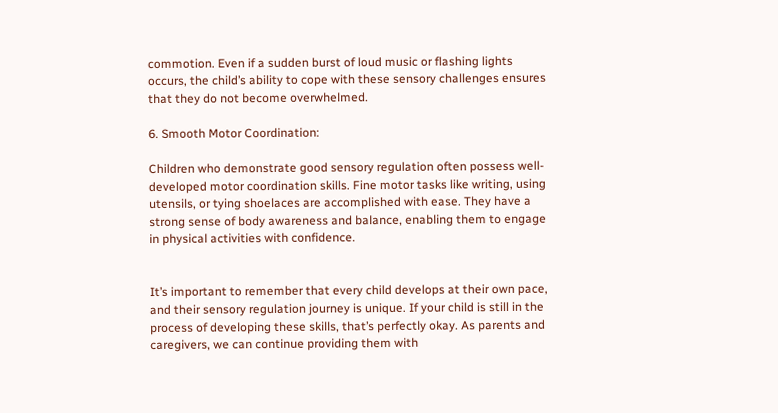commotion. Even if a sudden burst of loud music or flashing lights occurs, the child’s ability to cope with these sensory challenges ensures that they do not become overwhelmed.

6. Smooth Motor Coordination:

Children who demonstrate good sensory regulation often possess well-developed motor coordination skills. Fine motor tasks like writing, using utensils, or tying shoelaces are accomplished with ease. They have a strong sense of body awareness and balance, enabling them to engage in physical activities with confidence.


It’s important to remember that every child develops at their own pace, and their sensory regulation journey is unique. If your child is still in the process of developing these skills, that’s perfectly okay. As parents and caregivers, we can continue providing them with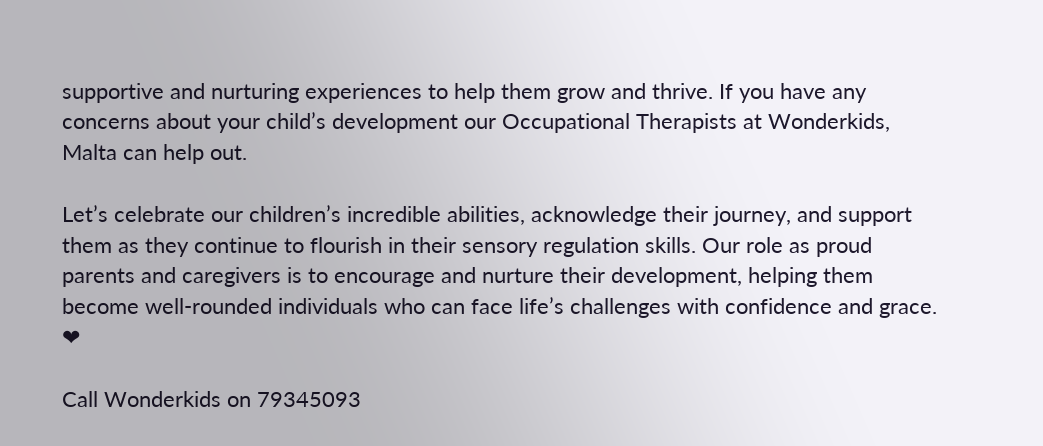supportive and nurturing experiences to help them grow and thrive. If you have any concerns about your child’s development our Occupational Therapists at Wonderkids, Malta can help out.

Let’s celebrate our children’s incredible abilities, acknowledge their journey, and support them as they continue to flourish in their sensory regulation skills. Our role as proud parents and caregivers is to encourage and nurture their development, helping them become well-rounded individuals who can face life’s challenges with confidence and grace. ❤

Call Wonderkids on 79345093